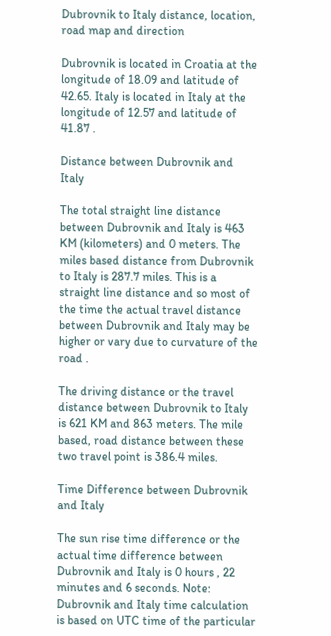Dubrovnik to Italy distance, location, road map and direction

Dubrovnik is located in Croatia at the longitude of 18.09 and latitude of 42.65. Italy is located in Italy at the longitude of 12.57 and latitude of 41.87 .

Distance between Dubrovnik and Italy

The total straight line distance between Dubrovnik and Italy is 463 KM (kilometers) and 0 meters. The miles based distance from Dubrovnik to Italy is 287.7 miles. This is a straight line distance and so most of the time the actual travel distance between Dubrovnik and Italy may be higher or vary due to curvature of the road .

The driving distance or the travel distance between Dubrovnik to Italy is 621 KM and 863 meters. The mile based, road distance between these two travel point is 386.4 miles.

Time Difference between Dubrovnik and Italy

The sun rise time difference or the actual time difference between Dubrovnik and Italy is 0 hours , 22 minutes and 6 seconds. Note: Dubrovnik and Italy time calculation is based on UTC time of the particular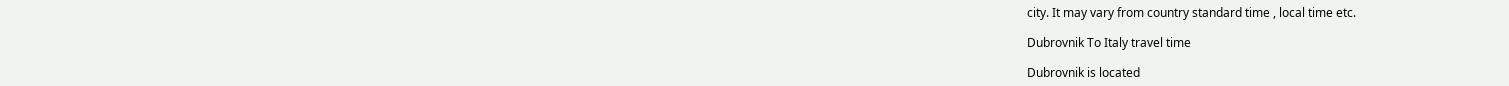city. It may vary from country standard time , local time etc.

Dubrovnik To Italy travel time

Dubrovnik is located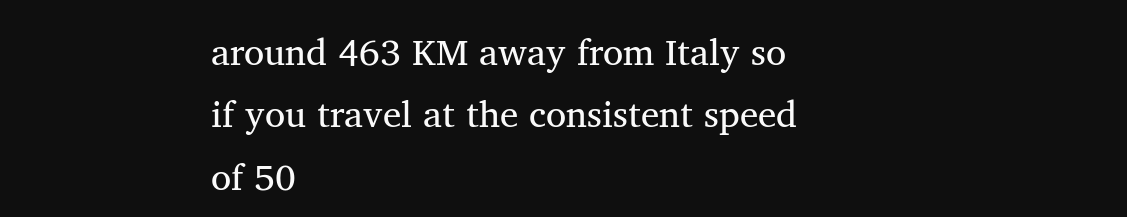around 463 KM away from Italy so if you travel at the consistent speed of 50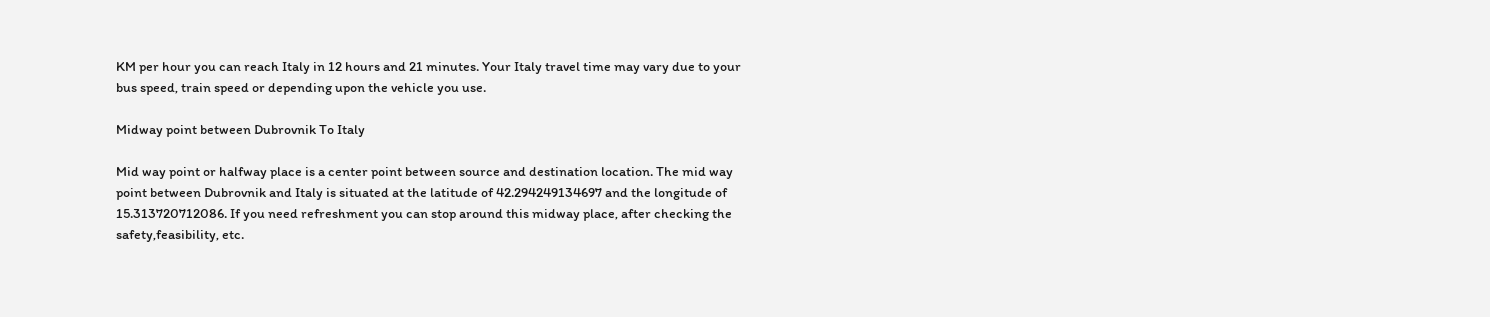KM per hour you can reach Italy in 12 hours and 21 minutes. Your Italy travel time may vary due to your bus speed, train speed or depending upon the vehicle you use.

Midway point between Dubrovnik To Italy

Mid way point or halfway place is a center point between source and destination location. The mid way point between Dubrovnik and Italy is situated at the latitude of 42.294249134697 and the longitude of 15.313720712086. If you need refreshment you can stop around this midway place, after checking the safety,feasibility, etc.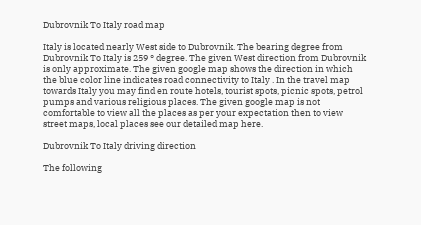Dubrovnik To Italy road map

Italy is located nearly West side to Dubrovnik. The bearing degree from Dubrovnik To Italy is 259 ° degree. The given West direction from Dubrovnik is only approximate. The given google map shows the direction in which the blue color line indicates road connectivity to Italy . In the travel map towards Italy you may find en route hotels, tourist spots, picnic spots, petrol pumps and various religious places. The given google map is not comfortable to view all the places as per your expectation then to view street maps, local places see our detailed map here.

Dubrovnik To Italy driving direction

The following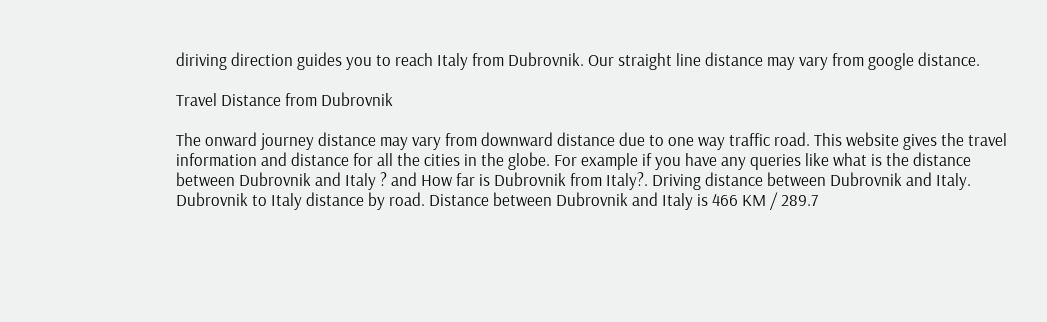diriving direction guides you to reach Italy from Dubrovnik. Our straight line distance may vary from google distance.

Travel Distance from Dubrovnik

The onward journey distance may vary from downward distance due to one way traffic road. This website gives the travel information and distance for all the cities in the globe. For example if you have any queries like what is the distance between Dubrovnik and Italy ? and How far is Dubrovnik from Italy?. Driving distance between Dubrovnik and Italy. Dubrovnik to Italy distance by road. Distance between Dubrovnik and Italy is 466 KM / 289.7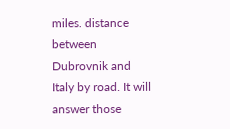miles. distance between Dubrovnik and Italy by road. It will answer those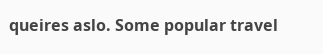queires aslo. Some popular travel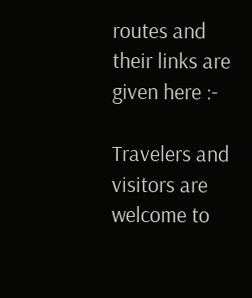routes and their links are given here :-

Travelers and visitors are welcome to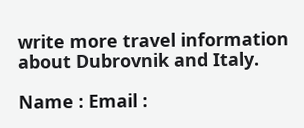write more travel information about Dubrovnik and Italy.

Name : Email :